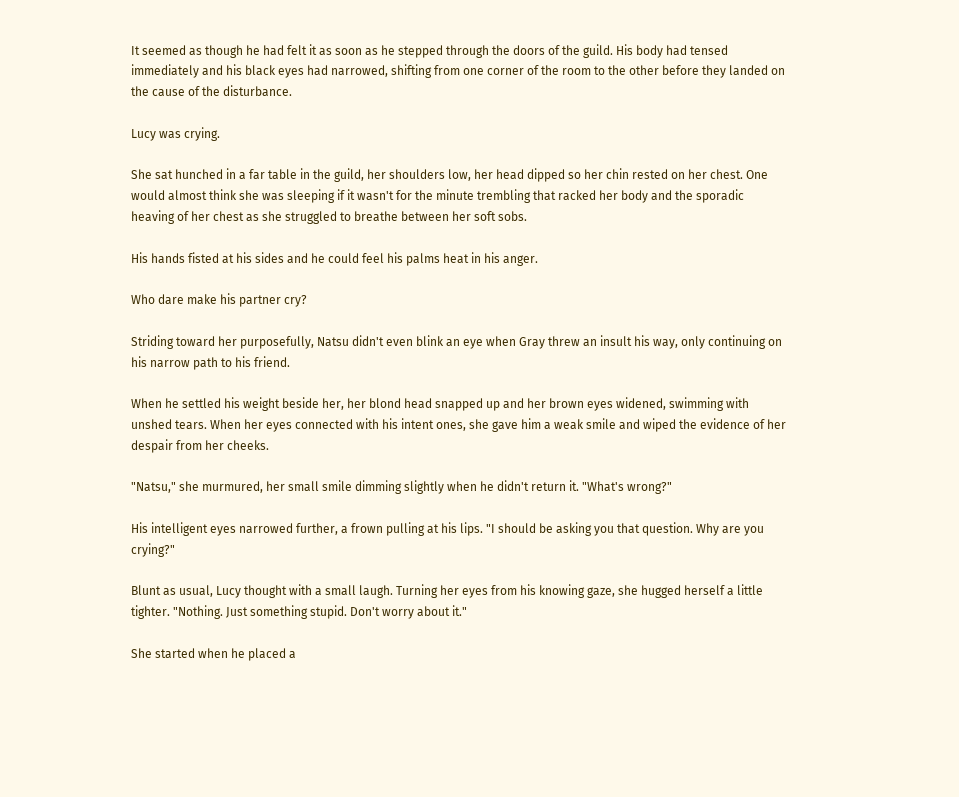It seemed as though he had felt it as soon as he stepped through the doors of the guild. His body had tensed immediately and his black eyes had narrowed, shifting from one corner of the room to the other before they landed on the cause of the disturbance.

Lucy was crying.

She sat hunched in a far table in the guild, her shoulders low, her head dipped so her chin rested on her chest. One would almost think she was sleeping if it wasn't for the minute trembling that racked her body and the sporadic heaving of her chest as she struggled to breathe between her soft sobs.

His hands fisted at his sides and he could feel his palms heat in his anger.

Who dare make his partner cry?

Striding toward her purposefully, Natsu didn't even blink an eye when Gray threw an insult his way, only continuing on his narrow path to his friend.

When he settled his weight beside her, her blond head snapped up and her brown eyes widened, swimming with unshed tears. When her eyes connected with his intent ones, she gave him a weak smile and wiped the evidence of her despair from her cheeks.

"Natsu," she murmured, her small smile dimming slightly when he didn't return it. "What's wrong?"

His intelligent eyes narrowed further, a frown pulling at his lips. "I should be asking you that question. Why are you crying?"

Blunt as usual, Lucy thought with a small laugh. Turning her eyes from his knowing gaze, she hugged herself a little tighter. "Nothing. Just something stupid. Don't worry about it."

She started when he placed a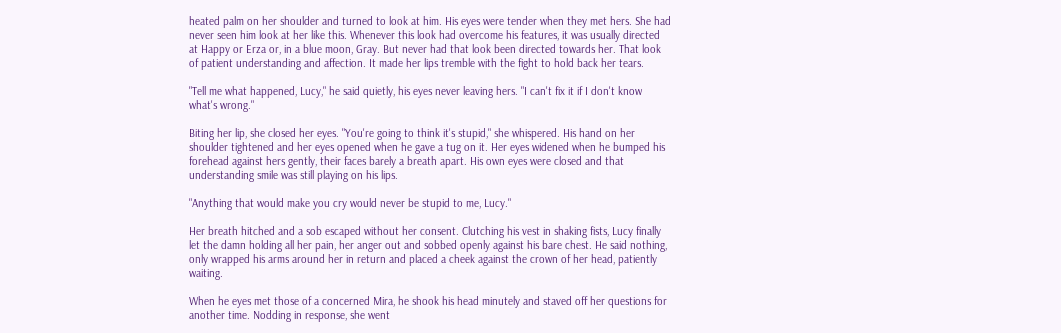heated palm on her shoulder and turned to look at him. His eyes were tender when they met hers. She had never seen him look at her like this. Whenever this look had overcome his features, it was usually directed at Happy or Erza or, in a blue moon, Gray. But never had that look been directed towards her. That look of patient understanding and affection. It made her lips tremble with the fight to hold back her tears.

"Tell me what happened, Lucy," he said quietly, his eyes never leaving hers. "I can't fix it if I don't know what's wrong."

Biting her lip, she closed her eyes. "You're going to think it's stupid," she whispered. His hand on her shoulder tightened and her eyes opened when he gave a tug on it. Her eyes widened when he bumped his forehead against hers gently, their faces barely a breath apart. His own eyes were closed and that understanding smile was still playing on his lips.

"Anything that would make you cry would never be stupid to me, Lucy."

Her breath hitched and a sob escaped without her consent. Clutching his vest in shaking fists, Lucy finally let the damn holding all her pain, her anger out and sobbed openly against his bare chest. He said nothing, only wrapped his arms around her in return and placed a cheek against the crown of her head, patiently waiting.

When he eyes met those of a concerned Mira, he shook his head minutely and staved off her questions for another time. Nodding in response, she went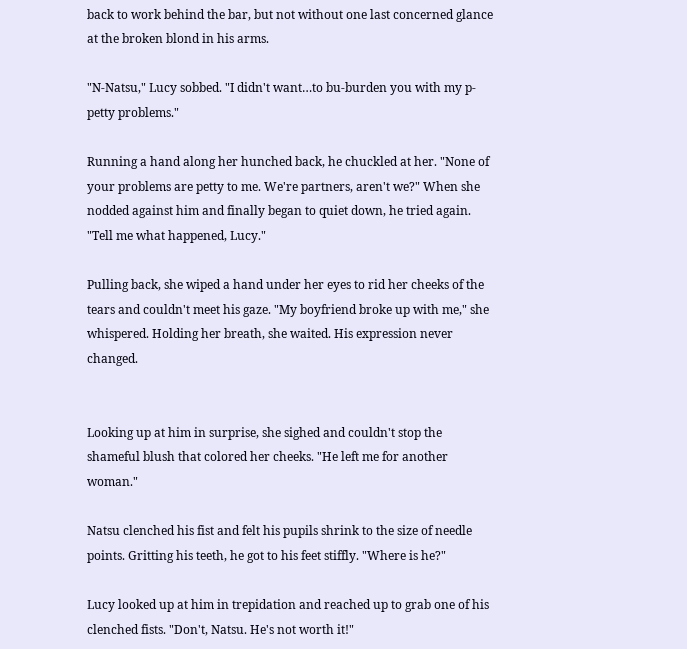back to work behind the bar, but not without one last concerned glance at the broken blond in his arms.

"N-Natsu," Lucy sobbed. "I didn't want…to bu-burden you with my p-petty problems."

Running a hand along her hunched back, he chuckled at her. "None of your problems are petty to me. We're partners, aren't we?" When she nodded against him and finally began to quiet down, he tried again. "Tell me what happened, Lucy."

Pulling back, she wiped a hand under her eyes to rid her cheeks of the tears and couldn't meet his gaze. "My boyfriend broke up with me," she whispered. Holding her breath, she waited. His expression never changed.


Looking up at him in surprise, she sighed and couldn't stop the shameful blush that colored her cheeks. "He left me for another woman."

Natsu clenched his fist and felt his pupils shrink to the size of needle points. Gritting his teeth, he got to his feet stiffly. "Where is he?"

Lucy looked up at him in trepidation and reached up to grab one of his clenched fists. "Don't, Natsu. He's not worth it!"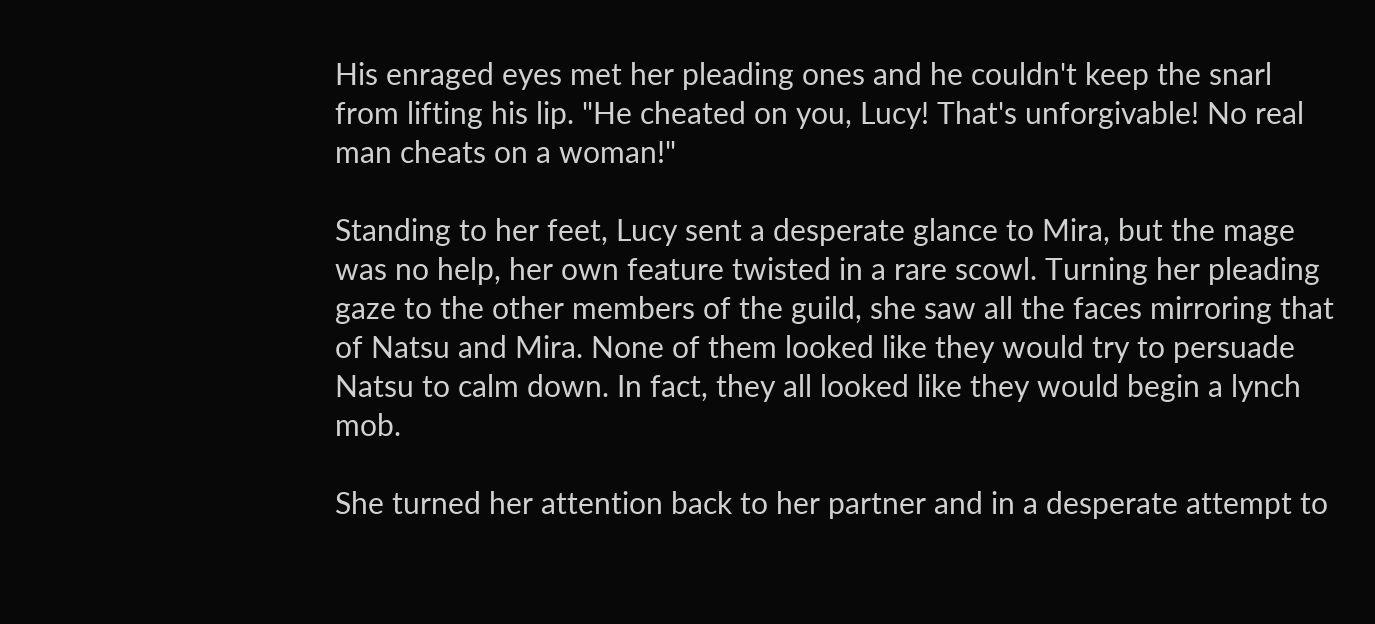His enraged eyes met her pleading ones and he couldn't keep the snarl from lifting his lip. "He cheated on you, Lucy! That's unforgivable! No real man cheats on a woman!"

Standing to her feet, Lucy sent a desperate glance to Mira, but the mage was no help, her own feature twisted in a rare scowl. Turning her pleading gaze to the other members of the guild, she saw all the faces mirroring that of Natsu and Mira. None of them looked like they would try to persuade Natsu to calm down. In fact, they all looked like they would begin a lynch mob.

She turned her attention back to her partner and in a desperate attempt to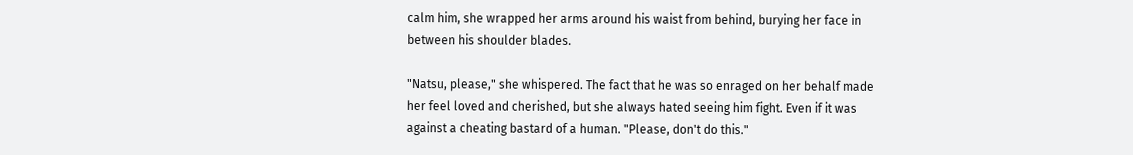calm him, she wrapped her arms around his waist from behind, burying her face in between his shoulder blades.

"Natsu, please," she whispered. The fact that he was so enraged on her behalf made her feel loved and cherished, but she always hated seeing him fight. Even if it was against a cheating bastard of a human. "Please, don't do this."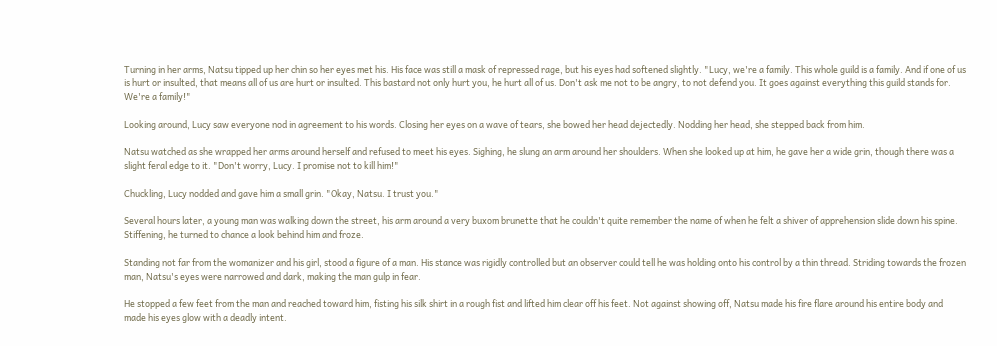Turning in her arms, Natsu tipped up her chin so her eyes met his. His face was still a mask of repressed rage, but his eyes had softened slightly. "Lucy, we're a family. This whole guild is a family. And if one of us is hurt or insulted, that means all of us are hurt or insulted. This bastard not only hurt you, he hurt all of us. Don't ask me not to be angry, to not defend you. It goes against everything this guild stands for. We're a family!"

Looking around, Lucy saw everyone nod in agreement to his words. Closing her eyes on a wave of tears, she bowed her head dejectedly. Nodding her head, she stepped back from him.

Natsu watched as she wrapped her arms around herself and refused to meet his eyes. Sighing, he slung an arm around her shoulders. When she looked up at him, he gave her a wide grin, though there was a slight feral edge to it. "Don't worry, Lucy. I promise not to kill him!"

Chuckling, Lucy nodded and gave him a small grin. "Okay, Natsu. I trust you."

Several hours later, a young man was walking down the street, his arm around a very buxom brunette that he couldn't quite remember the name of when he felt a shiver of apprehension slide down his spine. Stiffening, he turned to chance a look behind him and froze.

Standing not far from the womanizer and his girl, stood a figure of a man. His stance was rigidly controlled but an observer could tell he was holding onto his control by a thin thread. Striding towards the frozen man, Natsu's eyes were narrowed and dark, making the man gulp in fear.

He stopped a few feet from the man and reached toward him, fisting his silk shirt in a rough fist and lifted him clear off his feet. Not against showing off, Natsu made his fire flare around his entire body and made his eyes glow with a deadly intent.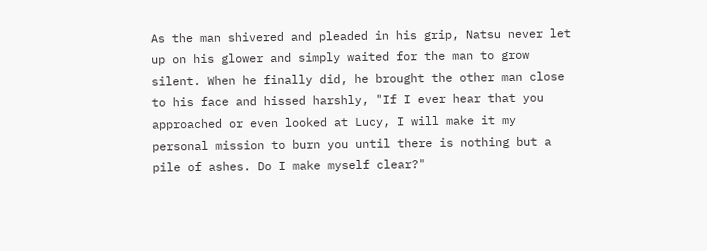As the man shivered and pleaded in his grip, Natsu never let up on his glower and simply waited for the man to grow silent. When he finally did, he brought the other man close to his face and hissed harshly, "If I ever hear that you approached or even looked at Lucy, I will make it my personal mission to burn you until there is nothing but a pile of ashes. Do I make myself clear?"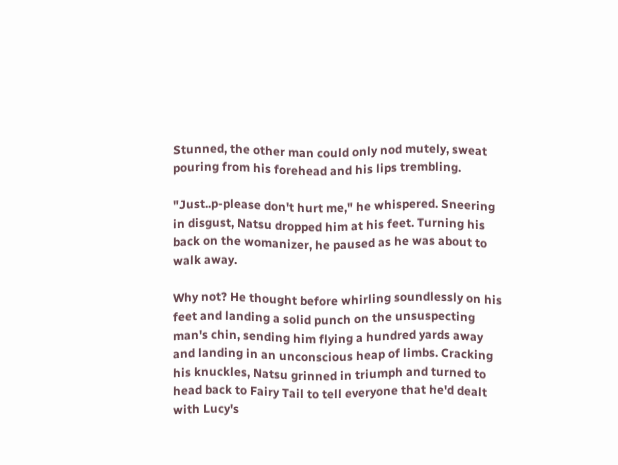Stunned, the other man could only nod mutely, sweat pouring from his forehead and his lips trembling.

"Just..p-please don't hurt me," he whispered. Sneering in disgust, Natsu dropped him at his feet. Turning his back on the womanizer, he paused as he was about to walk away.

Why not? He thought before whirling soundlessly on his feet and landing a solid punch on the unsuspecting man's chin, sending him flying a hundred yards away and landing in an unconscious heap of limbs. Cracking his knuckles, Natsu grinned in triumph and turned to head back to Fairy Tail to tell everyone that he'd dealt with Lucy's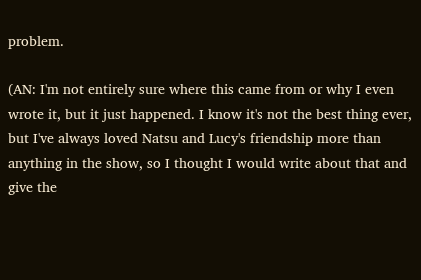problem.

(AN: I'm not entirely sure where this came from or why I even wrote it, but it just happened. I know it's not the best thing ever, but I've always loved Natsu and Lucy's friendship more than anything in the show, so I thought I would write about that and give the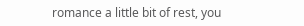romance a little bit of rest, you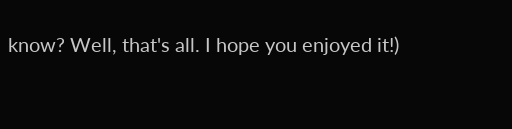know? Well, that's all. I hope you enjoyed it!)